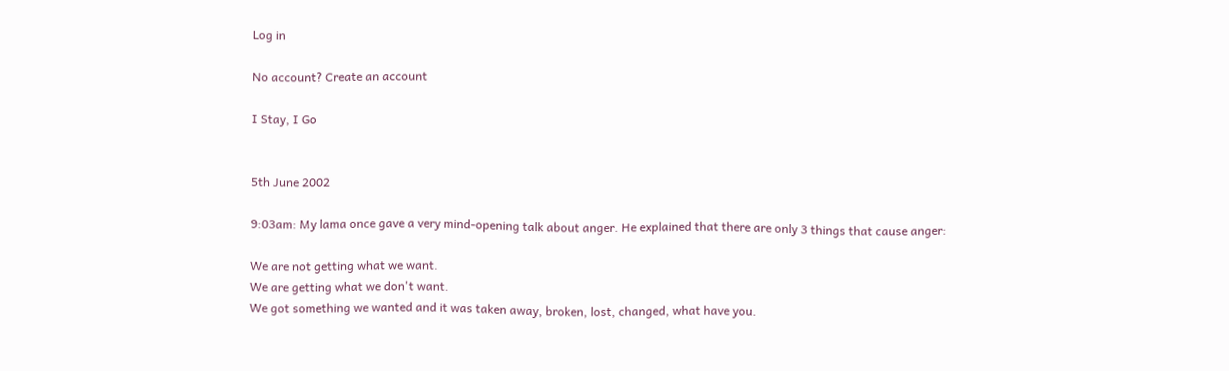Log in

No account? Create an account

I Stay, I Go


5th June 2002

9:03am: My lama once gave a very mind-opening talk about anger. He explained that there are only 3 things that cause anger:

We are not getting what we want.
We are getting what we don't want.
We got something we wanted and it was taken away, broken, lost, changed, what have you.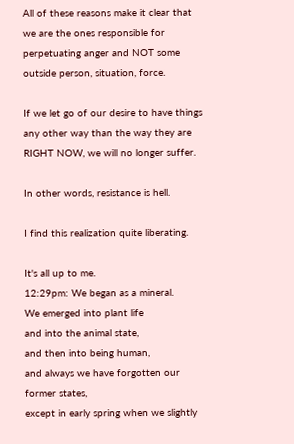All of these reasons make it clear that we are the ones responsible for perpetuating anger and NOT some outside person, situation, force.

If we let go of our desire to have things any other way than the way they are RIGHT NOW, we will no longer suffer.

In other words, resistance is hell.

I find this realization quite liberating.

It's all up to me.
12:29pm: We began as a mineral.
We emerged into plant life
and into the animal state,
and then into being human,
and always we have forgotten our former states,
except in early spring when we slightly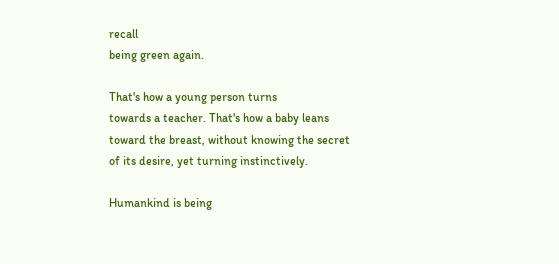recall
being green again.

That's how a young person turns
towards a teacher. That's how a baby leans
toward the breast, without knowing the secret
of its desire, yet turning instinctively.

Humankind is being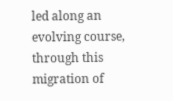led along an evolving course,
through this migration of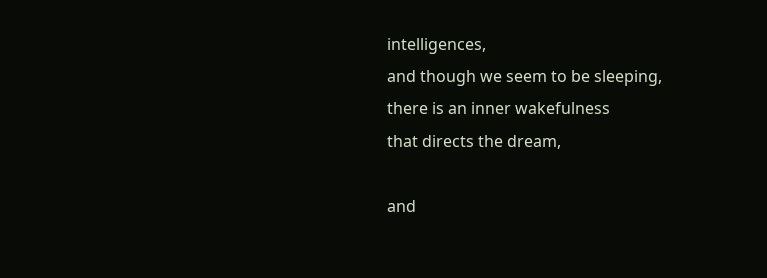intelligences,
and though we seem to be sleeping,
there is an inner wakefulness
that directs the dream,

and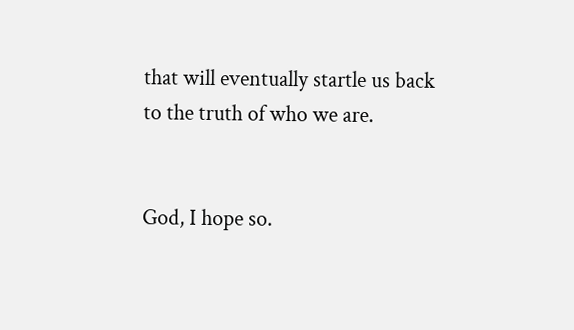that will eventually startle us back
to the truth of who we are.


God, I hope so.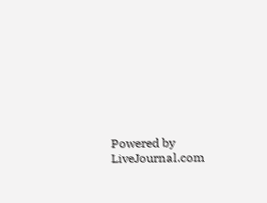Powered by LiveJournal.com